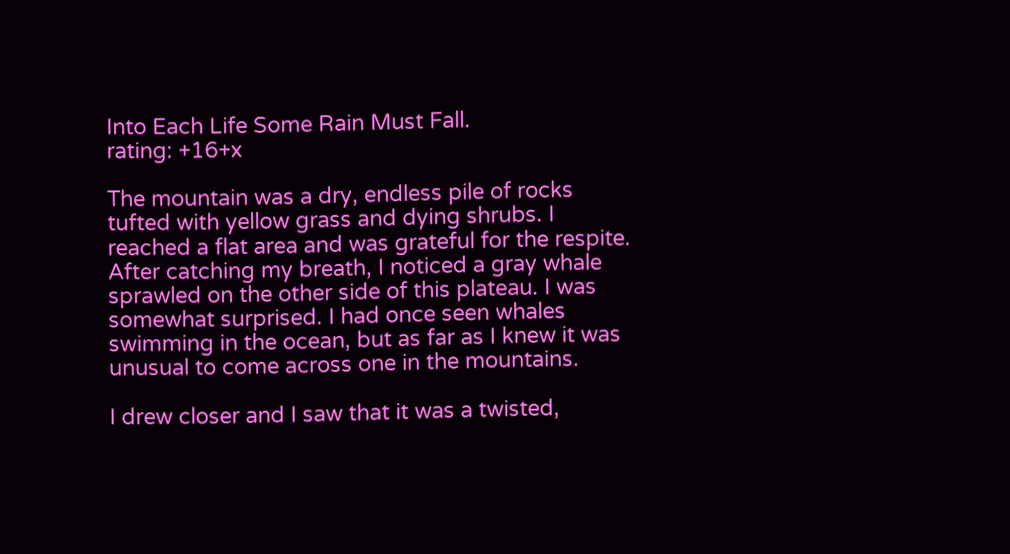Into Each Life Some Rain Must Fall.
rating: +16+x

The mountain was a dry, endless pile of rocks tufted with yellow grass and dying shrubs. I reached a flat area and was grateful for the respite. After catching my breath, I noticed a gray whale sprawled on the other side of this plateau. I was somewhat surprised. I had once seen whales swimming in the ocean, but as far as I knew it was unusual to come across one in the mountains.

I drew closer and I saw that it was a twisted,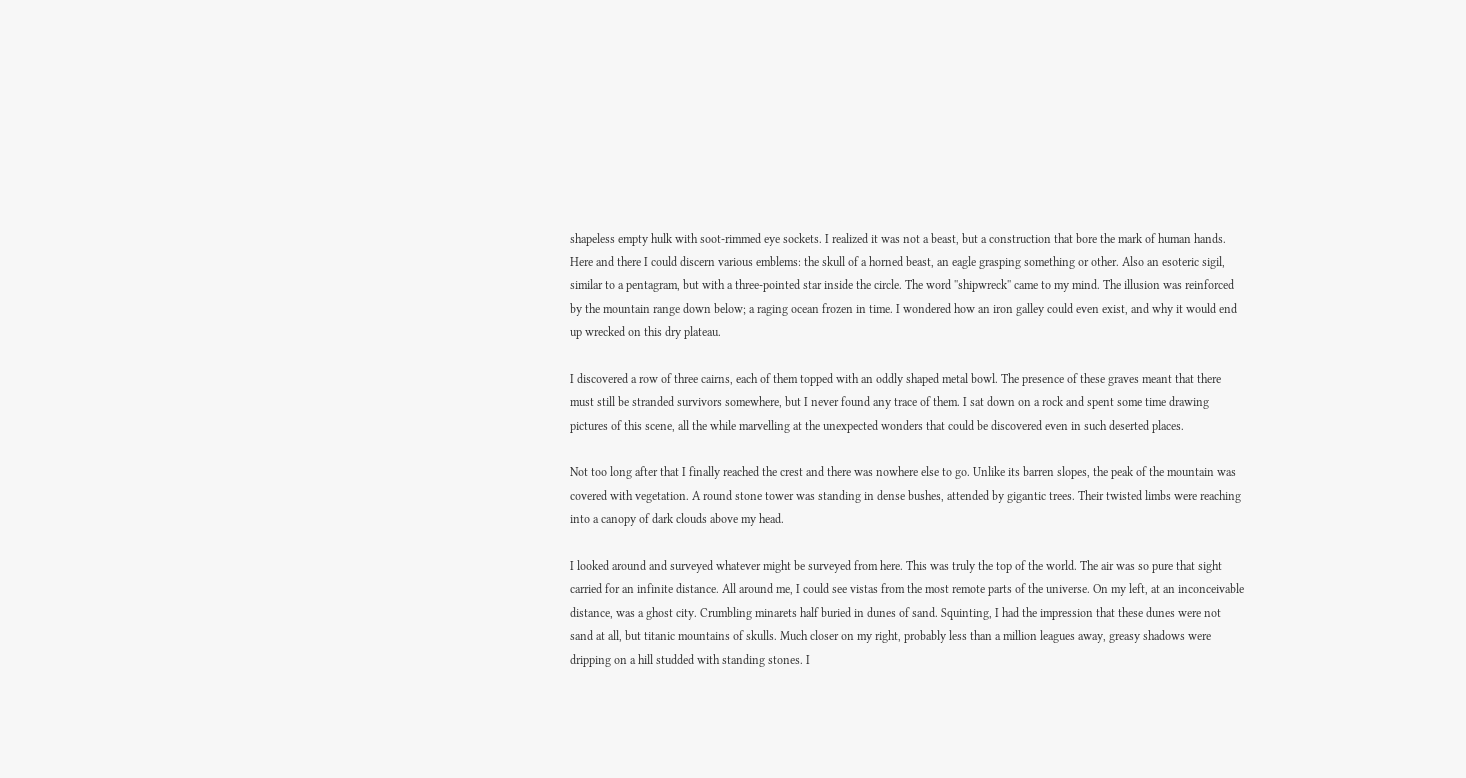shapeless empty hulk with soot-rimmed eye sockets. I realized it was not a beast, but a construction that bore the mark of human hands. Here and there I could discern various emblems: the skull of a horned beast, an eagle grasping something or other. Also an esoteric sigil, similar to a pentagram, but with a three-pointed star inside the circle. The word ''shipwreck'' came to my mind. The illusion was reinforced by the mountain range down below; a raging ocean frozen in time. I wondered how an iron galley could even exist, and why it would end up wrecked on this dry plateau.

I discovered a row of three cairns, each of them topped with an oddly shaped metal bowl. The presence of these graves meant that there must still be stranded survivors somewhere, but I never found any trace of them. I sat down on a rock and spent some time drawing pictures of this scene, all the while marvelling at the unexpected wonders that could be discovered even in such deserted places.

Not too long after that I finally reached the crest and there was nowhere else to go. Unlike its barren slopes, the peak of the mountain was covered with vegetation. A round stone tower was standing in dense bushes, attended by gigantic trees. Their twisted limbs were reaching into a canopy of dark clouds above my head.

I looked around and surveyed whatever might be surveyed from here. This was truly the top of the world. The air was so pure that sight carried for an infinite distance. All around me, I could see vistas from the most remote parts of the universe. On my left, at an inconceivable distance, was a ghost city. Crumbling minarets half buried in dunes of sand. Squinting, I had the impression that these dunes were not sand at all, but titanic mountains of skulls. Much closer on my right, probably less than a million leagues away, greasy shadows were dripping on a hill studded with standing stones. I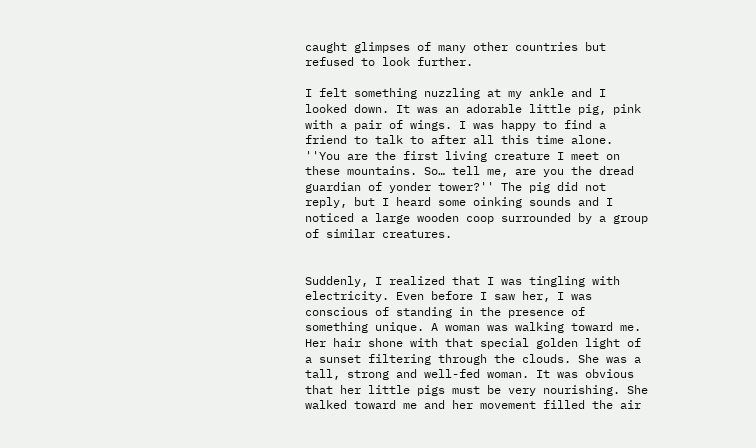caught glimpses of many other countries but refused to look further.

I felt something nuzzling at my ankle and I looked down. It was an adorable little pig, pink with a pair of wings. I was happy to find a friend to talk to after all this time alone. ''You are the first living creature I meet on these mountains. So… tell me, are you the dread guardian of yonder tower?'' The pig did not reply, but I heard some oinking sounds and I noticed a large wooden coop surrounded by a group of similar creatures.


Suddenly, I realized that I was tingling with electricity. Even before I saw her, I was conscious of standing in the presence of something unique. A woman was walking toward me. Her hair shone with that special golden light of a sunset filtering through the clouds. She was a tall, strong and well-fed woman. It was obvious that her little pigs must be very nourishing. She walked toward me and her movement filled the air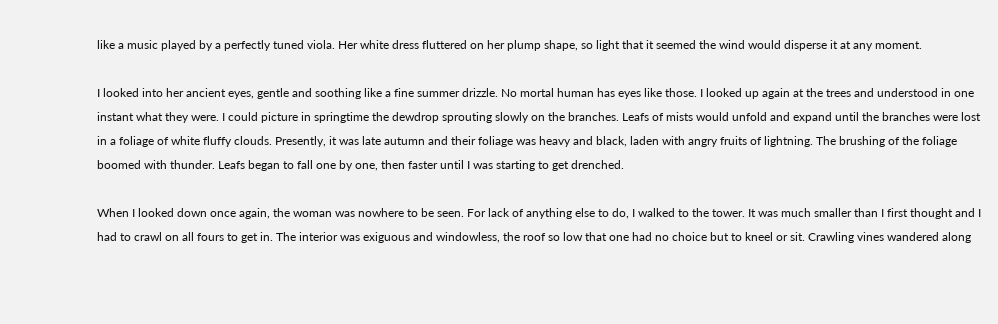like a music played by a perfectly tuned viola. Her white dress fluttered on her plump shape, so light that it seemed the wind would disperse it at any moment.

I looked into her ancient eyes, gentle and soothing like a fine summer drizzle. No mortal human has eyes like those. I looked up again at the trees and understood in one instant what they were. I could picture in springtime the dewdrop sprouting slowly on the branches. Leafs of mists would unfold and expand until the branches were lost in a foliage of white fluffy clouds. Presently, it was late autumn and their foliage was heavy and black, laden with angry fruits of lightning. The brushing of the foliage boomed with thunder. Leafs began to fall one by one, then faster until I was starting to get drenched.

When I looked down once again, the woman was nowhere to be seen. For lack of anything else to do, I walked to the tower. It was much smaller than I first thought and I had to crawl on all fours to get in. The interior was exiguous and windowless, the roof so low that one had no choice but to kneel or sit. Crawling vines wandered along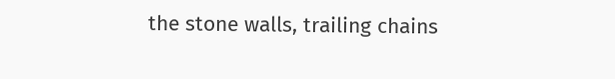the stone walls, trailing chains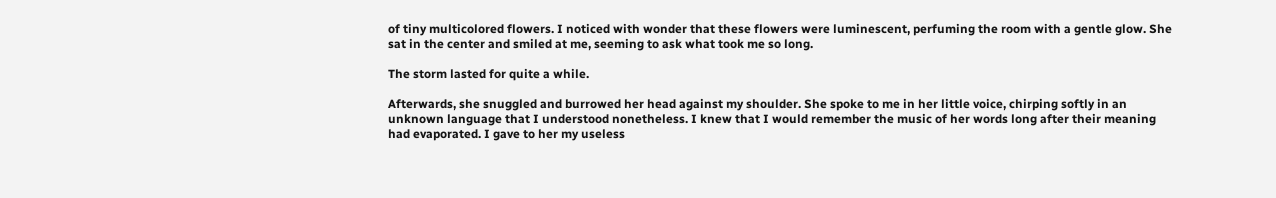of tiny multicolored flowers. I noticed with wonder that these flowers were luminescent, perfuming the room with a gentle glow. She sat in the center and smiled at me, seeming to ask what took me so long.

The storm lasted for quite a while.

Afterwards, she snuggled and burrowed her head against my shoulder. She spoke to me in her little voice, chirping softly in an unknown language that I understood nonetheless. I knew that I would remember the music of her words long after their meaning had evaporated. I gave to her my useless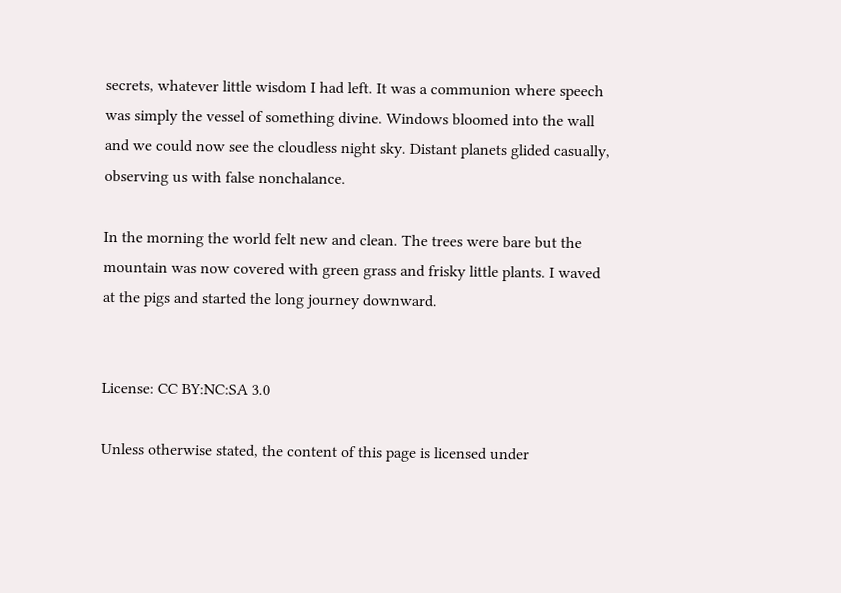secrets, whatever little wisdom I had left. It was a communion where speech was simply the vessel of something divine. Windows bloomed into the wall and we could now see the cloudless night sky. Distant planets glided casually, observing us with false nonchalance.

In the morning the world felt new and clean. The trees were bare but the mountain was now covered with green grass and frisky little plants. I waved at the pigs and started the long journey downward.


License: CC BY:NC:SA 3.0

Unless otherwise stated, the content of this page is licensed under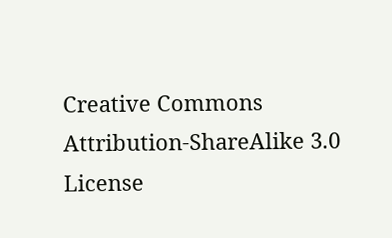Creative Commons Attribution-ShareAlike 3.0 License